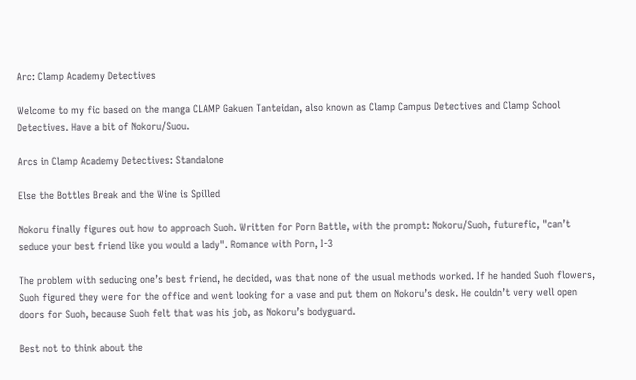Arc: Clamp Academy Detectives

Welcome to my fic based on the manga CLAMP Gakuen Tanteidan, also known as Clamp Campus Detectives and Clamp School Detectives. Have a bit of Nokoru/Suou.

Arcs in Clamp Academy Detectives: Standalone

Else the Bottles Break and the Wine is Spilled

Nokoru finally figures out how to approach Suoh. Written for Porn Battle, with the prompt: Nokoru/Suoh, futurefic, "can’t seduce your best friend like you would a lady". Romance with Porn, I-3

The problem with seducing one’s best friend, he decided, was that none of the usual methods worked. If he handed Suoh flowers, Suoh figured they were for the office and went looking for a vase and put them on Nokoru’s desk. He couldn’t very well open doors for Suoh, because Suoh felt that was his job, as Nokoru’s bodyguard.

Best not to think about the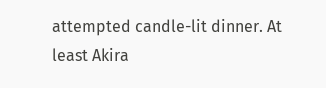attempted candle-lit dinner. At least Akira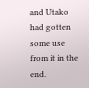and Utako had gotten some use from it in the end.